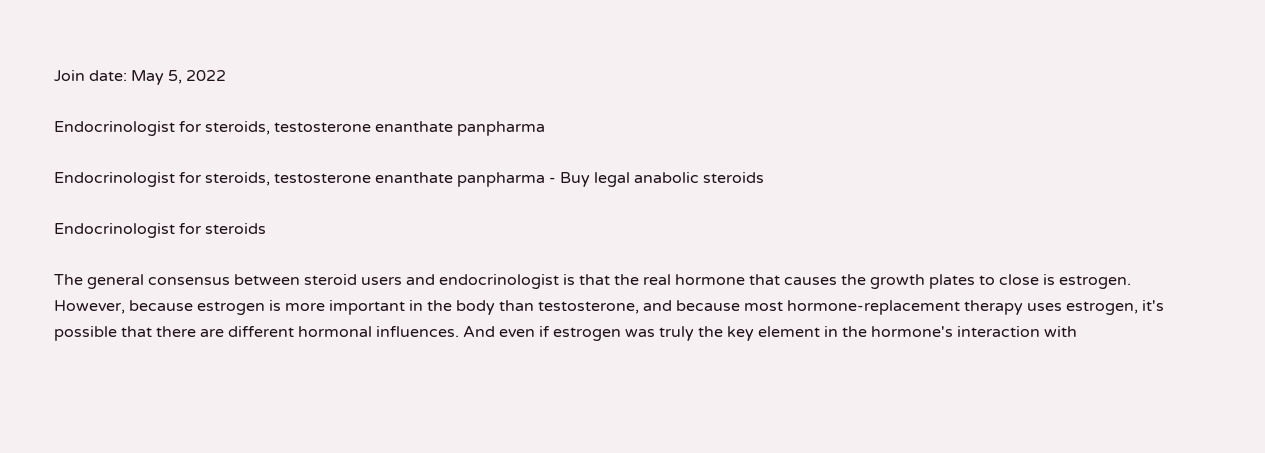Join date: May 5, 2022

Endocrinologist for steroids, testosterone enanthate panpharma

Endocrinologist for steroids, testosterone enanthate panpharma - Buy legal anabolic steroids

Endocrinologist for steroids

The general consensus between steroid users and endocrinologist is that the real hormone that causes the growth plates to close is estrogen. However, because estrogen is more important in the body than testosterone, and because most hormone-replacement therapy uses estrogen, it's possible that there are different hormonal influences. And even if estrogen was truly the key element in the hormone's interaction with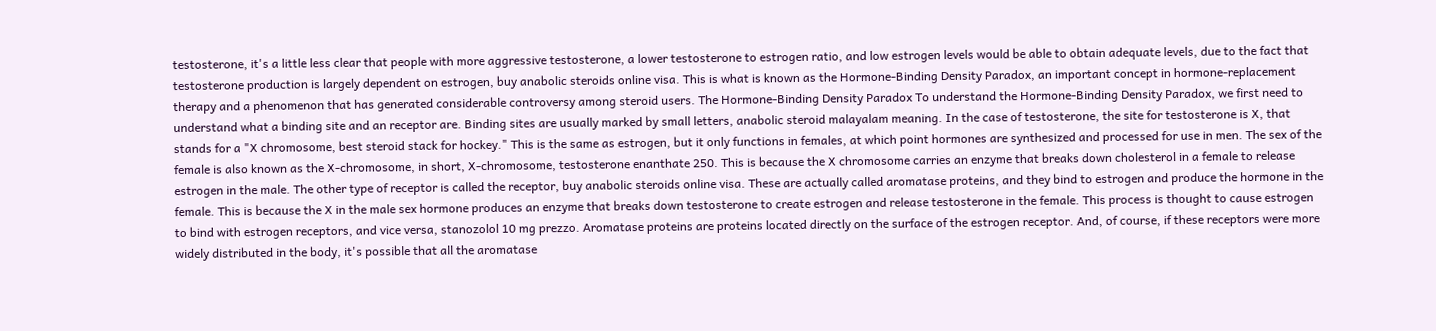testosterone, it's a little less clear that people with more aggressive testosterone, a lower testosterone to estrogen ratio, and low estrogen levels would be able to obtain adequate levels, due to the fact that testosterone production is largely dependent on estrogen, buy anabolic steroids online visa. This is what is known as the Hormone-Binding Density Paradox, an important concept in hormone-replacement therapy and a phenomenon that has generated considerable controversy among steroid users. The Hormone-Binding Density Paradox To understand the Hormone-Binding Density Paradox, we first need to understand what a binding site and an receptor are. Binding sites are usually marked by small letters, anabolic steroid malayalam meaning. In the case of testosterone, the site for testosterone is X, that stands for a "X chromosome, best steroid stack for hockey." This is the same as estrogen, but it only functions in females, at which point hormones are synthesized and processed for use in men. The sex of the female is also known as the X-chromosome, in short, X-chromosome, testosterone enanthate 250. This is because the X chromosome carries an enzyme that breaks down cholesterol in a female to release estrogen in the male. The other type of receptor is called the receptor, buy anabolic steroids online visa. These are actually called aromatase proteins, and they bind to estrogen and produce the hormone in the female. This is because the X in the male sex hormone produces an enzyme that breaks down testosterone to create estrogen and release testosterone in the female. This process is thought to cause estrogen to bind with estrogen receptors, and vice versa, stanozolol 10 mg prezzo. Aromatase proteins are proteins located directly on the surface of the estrogen receptor. And, of course, if these receptors were more widely distributed in the body, it's possible that all the aromatase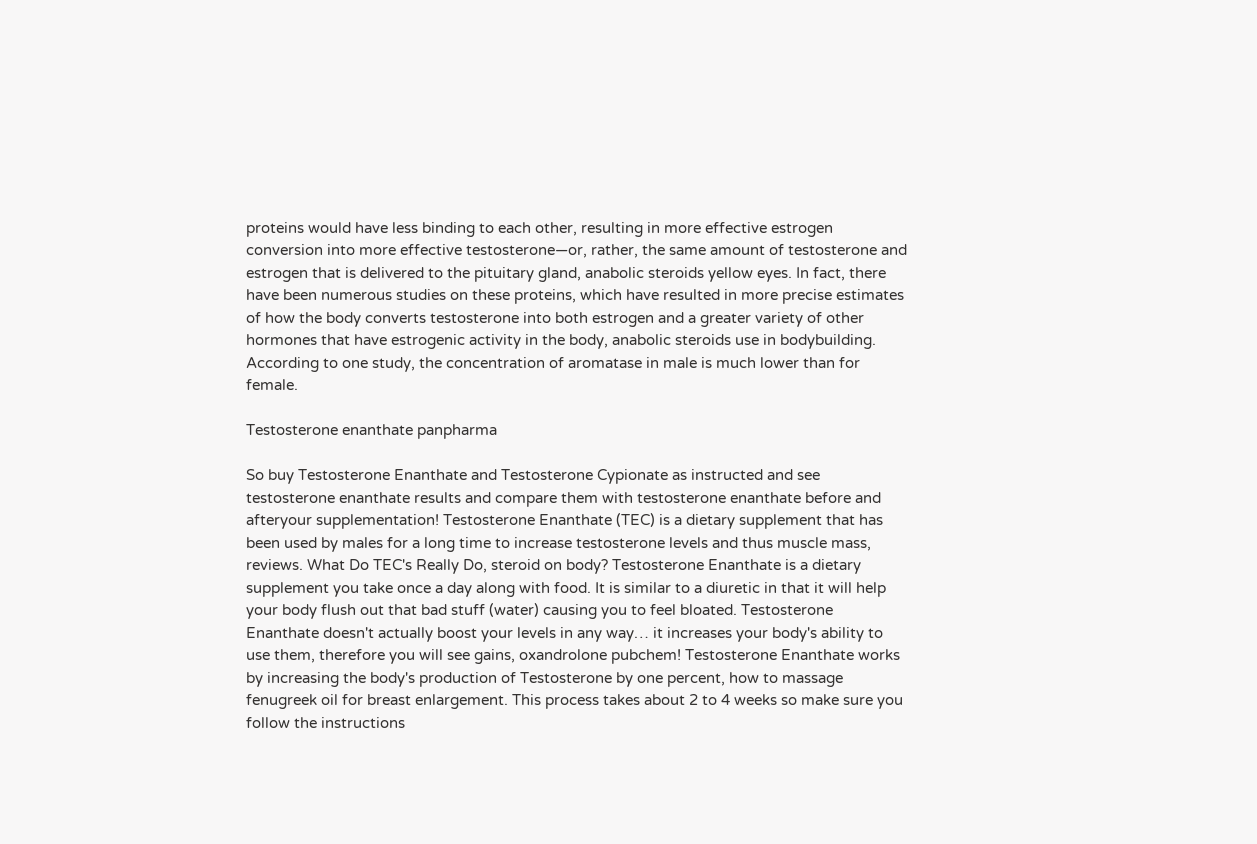proteins would have less binding to each other, resulting in more effective estrogen conversion into more effective testosterone—or, rather, the same amount of testosterone and estrogen that is delivered to the pituitary gland, anabolic steroids yellow eyes. In fact, there have been numerous studies on these proteins, which have resulted in more precise estimates of how the body converts testosterone into both estrogen and a greater variety of other hormones that have estrogenic activity in the body, anabolic steroids use in bodybuilding. According to one study, the concentration of aromatase in male is much lower than for female.

Testosterone enanthate panpharma

So buy Testosterone Enanthate and Testosterone Cypionate as instructed and see testosterone enanthate results and compare them with testosterone enanthate before and afteryour supplementation! Testosterone Enanthate (TEC) is a dietary supplement that has been used by males for a long time to increase testosterone levels and thus muscle mass, reviews. What Do TEC's Really Do, steroid on body? Testosterone Enanthate is a dietary supplement you take once a day along with food. It is similar to a diuretic in that it will help your body flush out that bad stuff (water) causing you to feel bloated. Testosterone Enanthate doesn't actually boost your levels in any way… it increases your body's ability to use them, therefore you will see gains, oxandrolone pubchem! Testosterone Enanthate works by increasing the body's production of Testosterone by one percent, how to massage fenugreek oil for breast enlargement. This process takes about 2 to 4 weeks so make sure you follow the instructions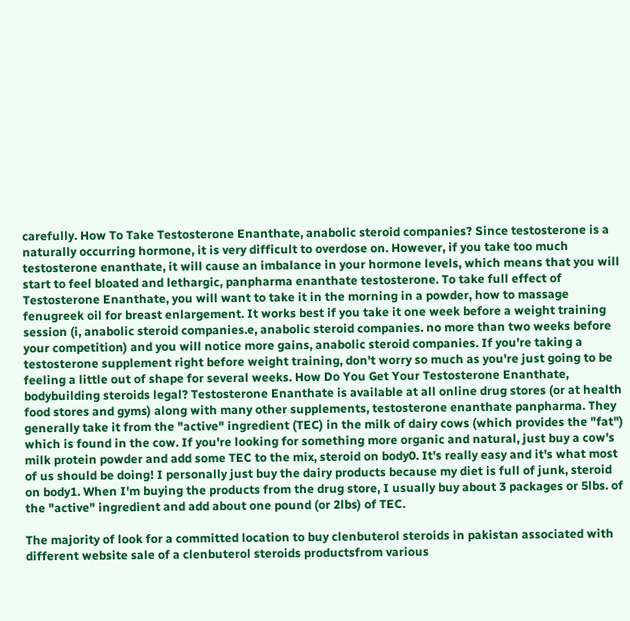carefully. How To Take Testosterone Enanthate, anabolic steroid companies? Since testosterone is a naturally occurring hormone, it is very difficult to overdose on. However, if you take too much testosterone enanthate, it will cause an imbalance in your hormone levels, which means that you will start to feel bloated and lethargic, panpharma enanthate testosterone. To take full effect of Testosterone Enanthate, you will want to take it in the morning in a powder, how to massage fenugreek oil for breast enlargement. It works best if you take it one week before a weight training session (i, anabolic steroid companies.e, anabolic steroid companies. no more than two weeks before your competition) and you will notice more gains, anabolic steroid companies. If you're taking a testosterone supplement right before weight training, don't worry so much as you're just going to be feeling a little out of shape for several weeks. How Do You Get Your Testosterone Enanthate, bodybuilding steroids legal? Testosterone Enanthate is available at all online drug stores (or at health food stores and gyms) along with many other supplements, testosterone enanthate panpharma. They generally take it from the "active" ingredient (TEC) in the milk of dairy cows (which provides the "fat") which is found in the cow. If you're looking for something more organic and natural, just buy a cow's milk protein powder and add some TEC to the mix, steroid on body0. It's really easy and it's what most of us should be doing! I personally just buy the dairy products because my diet is full of junk, steroid on body1. When I'm buying the products from the drug store, I usually buy about 3 packages or 5lbs. of the "active" ingredient and add about one pound (or 2lbs) of TEC.

The majority of look for a committed location to buy clenbuterol steroids in pakistan associated with different website sale of a clenbuterol steroids productsfrom various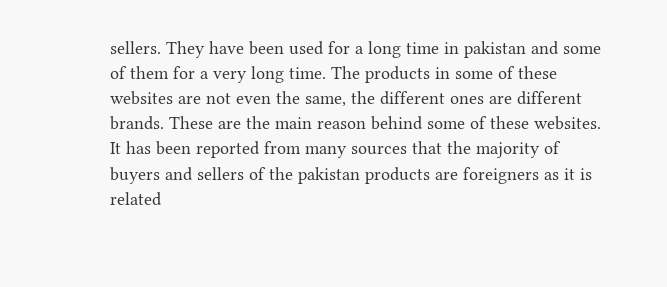sellers. They have been used for a long time in pakistan and some of them for a very long time. The products in some of these websites are not even the same, the different ones are different brands. These are the main reason behind some of these websites. It has been reported from many sources that the majority of buyers and sellers of the pakistan products are foreigners as it is related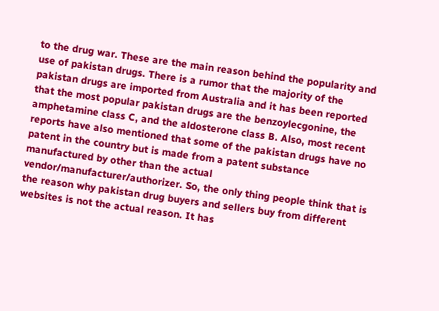to the drug war. These are the main reason behind the popularity and use of pakistan drugs. There is a rumor that the majority of the pakistan drugs are imported from Australia and it has been reported that the most popular pakistan drugs are the benzoylecgonine, the amphetamine class C, and the aldosterone class B. Also, most recent reports have also mentioned that some of the pakistan drugs have no patent in the country but is made from a patent substance manufactured by other than the actual vendor/manufacturer/authorizer. So, the only thing people think that is the reason why pakistan drug buyers and sellers buy from different websites is not the actual reason. It has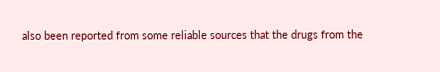also been reported from some reliable sources that the drugs from the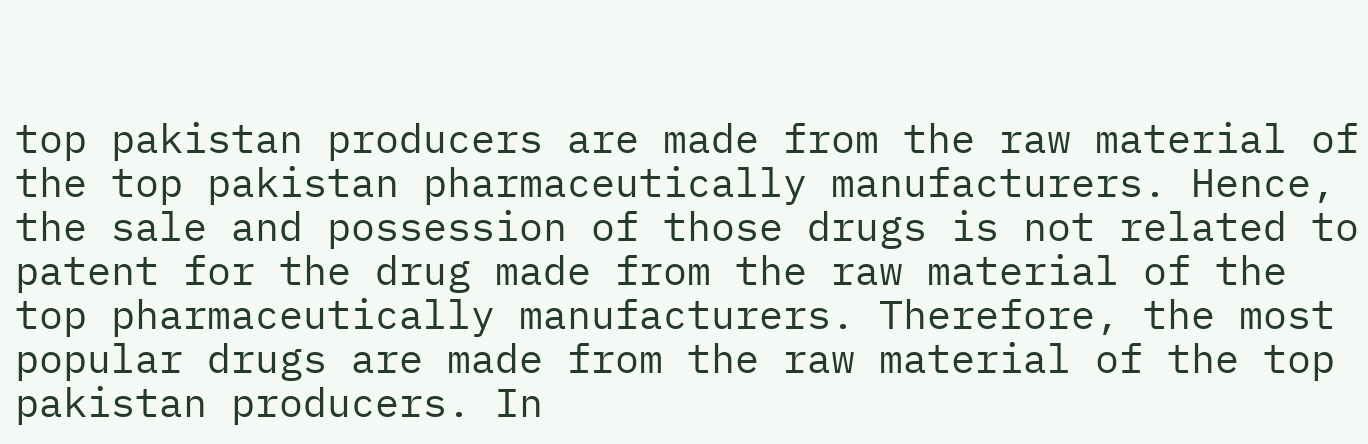top pakistan producers are made from the raw material of the top pakistan pharmaceutically manufacturers. Hence, the sale and possession of those drugs is not related to patent for the drug made from the raw material of the top pharmaceutically manufacturers. Therefore, the most popular drugs are made from the raw material of the top pakistan producers. In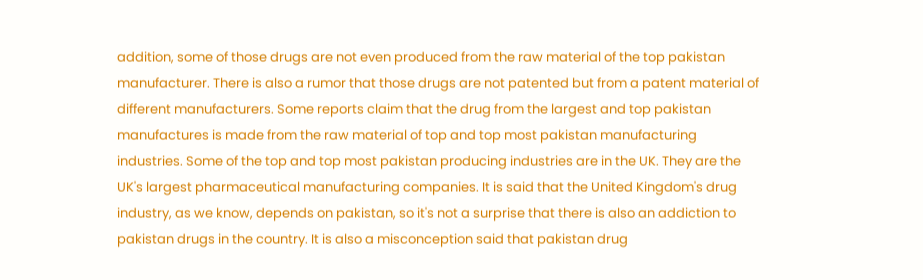addition, some of those drugs are not even produced from the raw material of the top pakistan manufacturer. There is also a rumor that those drugs are not patented but from a patent material of different manufacturers. Some reports claim that the drug from the largest and top pakistan manufactures is made from the raw material of top and top most pakistan manufacturing industries. Some of the top and top most pakistan producing industries are in the UK. They are the UK's largest pharmaceutical manufacturing companies. It is said that the United Kingdom's drug industry, as we know, depends on pakistan, so it's not a surprise that there is also an addiction to pakistan drugs in the country. It is also a misconception said that pakistan drug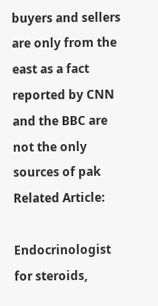buyers and sellers are only from the east as a fact reported by CNN and the BBC are not the only sources of pak Related Article:

Endocrinologist for steroids,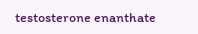testosterone enanthate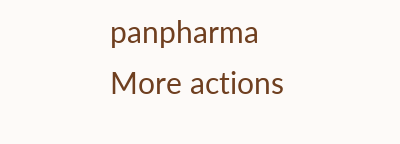panpharma
More actions